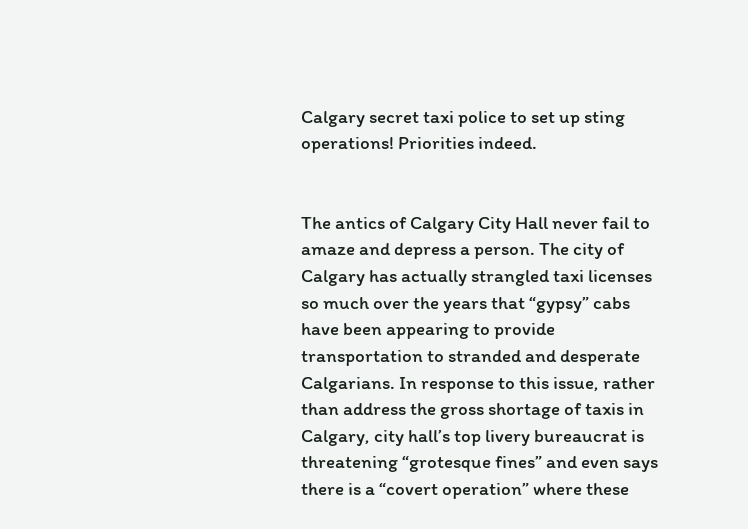Calgary secret taxi police to set up sting operations! Priorities indeed.


The antics of Calgary City Hall never fail to amaze and depress a person. The city of Calgary has actually strangled taxi licenses so much over the years that “gypsy” cabs have been appearing to provide transportation to stranded and desperate Calgarians. In response to this issue, rather than address the gross shortage of taxis in Calgary, city hall’s top livery bureaucrat is threatening “grotesque fines” and even says there is a “covert operation” where these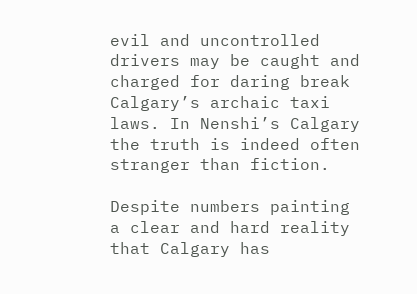evil and uncontrolled drivers may be caught and charged for daring break Calgary’s archaic taxi laws. In Nenshi’s Calgary the truth is indeed often stranger than fiction.

Despite numbers painting a clear and hard reality that Calgary has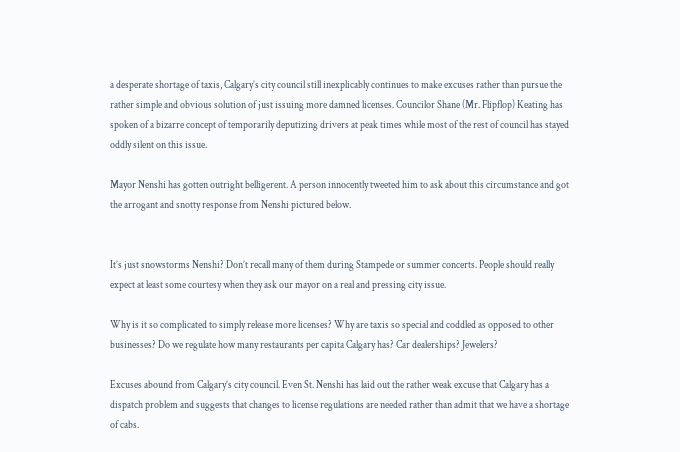a desperate shortage of taxis, Calgary’s city council still inexplicably continues to make excuses rather than pursue the rather simple and obvious solution of just issuing more damned licenses. Councilor Shane (Mr. Flipflop) Keating has spoken of a bizarre concept of temporarily deputizing drivers at peak times while most of the rest of council has stayed oddly silent on this issue.

Mayor Nenshi has gotten outright belligerent. A person innocently tweeted him to ask about this circumstance and got the arrogant and snotty response from Nenshi pictured below.


It’s just snowstorms Nenshi? Don’t recall many of them during Stampede or summer concerts. People should really expect at least some courtesy when they ask our mayor on a real and pressing city issue.

Why is it so complicated to simply release more licenses? Why are taxis so special and coddled as opposed to other businesses? Do we regulate how many restaurants per capita Calgary has? Car dealerships? Jewelers?

Excuses abound from Calgary’s city council. Even St. Nenshi has laid out the rather weak excuse that Calgary has a dispatch problem and suggests that changes to license regulations are needed rather than admit that we have a shortage of cabs.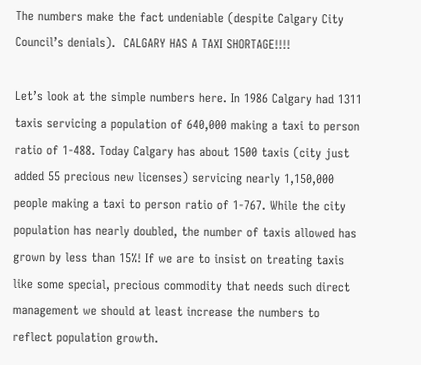The numbers make the fact undeniable (despite Calgary City Council’s denials).  CALGARY HAS A TAXI SHORTAGE!!!!

Let’s look at the simple numbers here. In 1986 Calgary had 1311 taxis servicing a population of 640,000 making a taxi to person ratio of 1-488. Today Calgary has about 1500 taxis (city just added 55 precious new licenses) servicing nearly 1,150,000 people making a taxi to person ratio of 1-767. While the city population has nearly doubled, the number of taxis allowed has grown by less than 15%! If we are to insist on treating taxis like some special, precious commodity that needs such direct management we should at least increase the numbers to reflect population growth.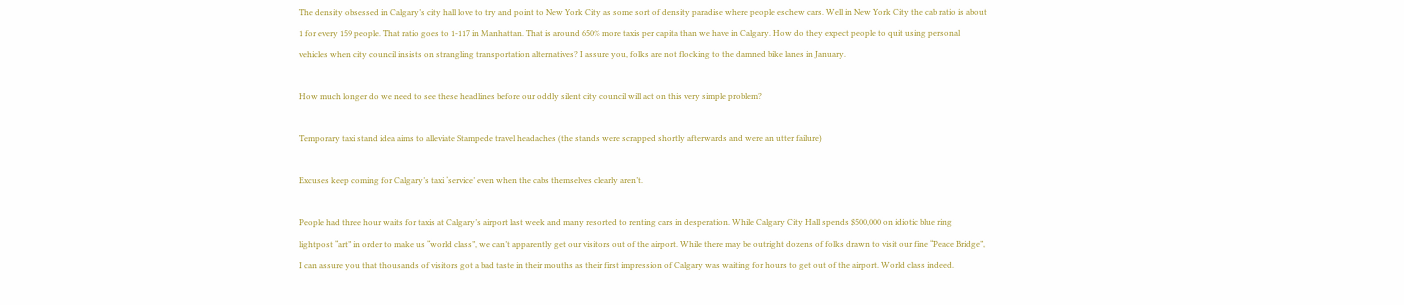The density obsessed in Calgary’s city hall love to try and point to New York City as some sort of density paradise where people eschew cars. Well in New York City the cab ratio is about 1 for every 159 people. That ratio goes to 1-117 in Manhattan. That is around 650% more taxis per capita than we have in Calgary. How do they expect people to quit using personal vehicles when city council insists on strangling transportation alternatives? I assure you, folks are not flocking to the damned bike lanes in January.

How much longer do we need to see these headlines before our oddly silent city council will act on this very simple problem?

Temporary taxi stand idea aims to alleviate Stampede travel headaches (the stands were scrapped shortly afterwards and were an utter failure)

Excuses keep coming for Calgary’s taxi ‘service’ even when the cabs themselves clearly aren’t.

People had three hour waits for taxis at Calgary’s airport last week and many resorted to renting cars in desperation. While Calgary City Hall spends $500,000 on idiotic blue ring lightpost “art” in order to make us “world class”, we can’t apparently get our visitors out of the airport. While there may be outright dozens of folks drawn to visit our fine “Peace Bridge”, I can assure you that thousands of visitors got a bad taste in their mouths as their first impression of Calgary was waiting for hours to get out of the airport. World class indeed.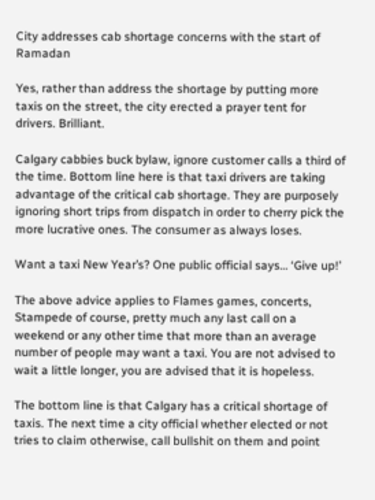City addresses cab shortage concerns with the start of Ramadan

Yes, rather than address the shortage by putting more taxis on the street, the city erected a prayer tent for drivers. Brilliant.

Calgary cabbies buck bylaw, ignore customer calls a third of the time. Bottom line here is that taxi drivers are taking advantage of the critical cab shortage. They are purposely ignoring short trips from dispatch in order to cherry pick the more lucrative ones. The consumer as always loses.

Want a taxi New Year’s? One public official says… ‘Give up!’

The above advice applies to Flames games, concerts, Stampede of course, pretty much any last call on a weekend or any other time that more than an average number of people may want a taxi. You are not advised to wait a little longer, you are advised that it is hopeless.

The bottom line is that Calgary has a critical shortage of taxis. The next time a city official whether elected or not tries to claim otherwise, call bullshit on them and point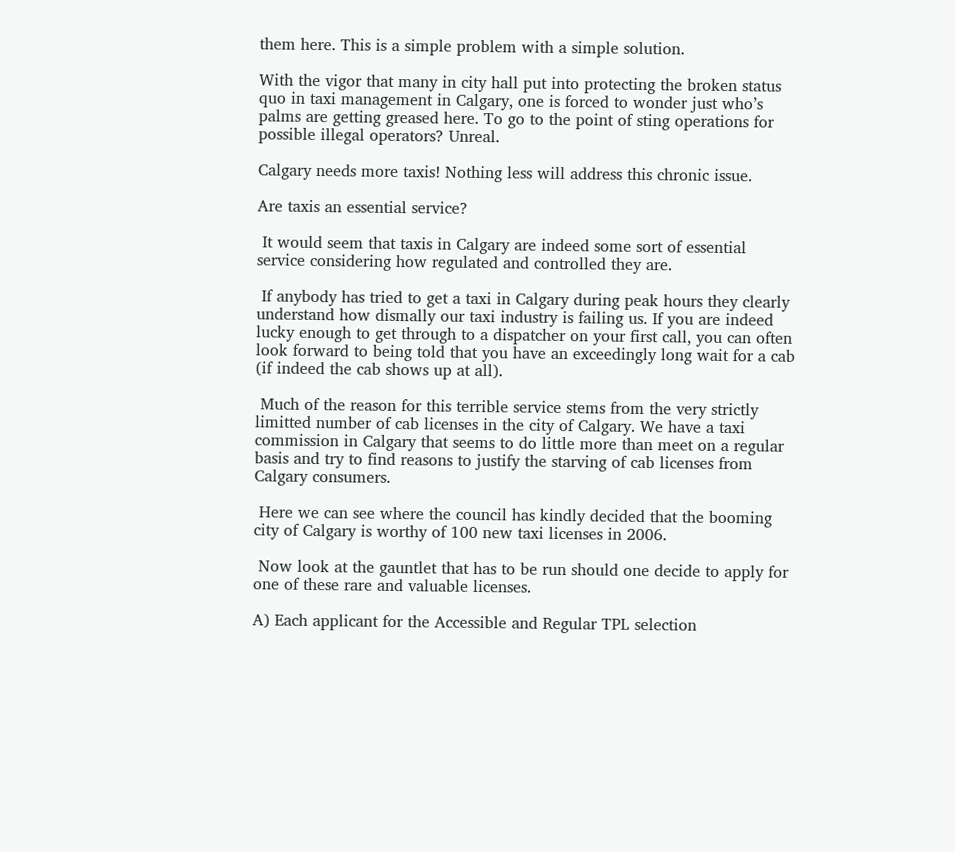them here. This is a simple problem with a simple solution.

With the vigor that many in city hall put into protecting the broken status quo in taxi management in Calgary, one is forced to wonder just who’s palms are getting greased here. To go to the point of sting operations for possible illegal operators? Unreal.

Calgary needs more taxis! Nothing less will address this chronic issue.

Are taxis an essential service?

 It would seem that taxis in Calgary are indeed some sort of essential service considering how regulated and controlled they are.

 If anybody has tried to get a taxi in Calgary during peak hours they clearly understand how dismally our taxi industry is failing us. If you are indeed lucky enough to get through to a dispatcher on your first call, you can often look forward to being told that you have an exceedingly long wait for a cab (if indeed the cab shows up at all).

 Much of the reason for this terrible service stems from the very strictly limitted number of cab licenses in the city of Calgary. We have a taxi commission in Calgary that seems to do little more than meet on a regular basis and try to find reasons to justify the starving of cab licenses from Calgary consumers.

 Here we can see where the council has kindly decided that the booming city of Calgary is worthy of 100 new taxi licenses in 2006.

 Now look at the gauntlet that has to be run should one decide to apply for one of these rare and valuable licenses.

A) Each applicant for the Accessible and Regular TPL selection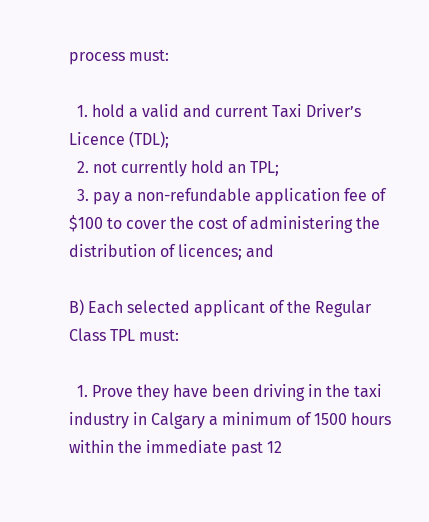process must:

  1. hold a valid and current Taxi Driver’s Licence (TDL);
  2. not currently hold an TPL;
  3. pay a non-refundable application fee of $100 to cover the cost of administering the distribution of licences; and

B) Each selected applicant of the Regular Class TPL must:

  1. Prove they have been driving in the taxi industry in Calgary a minimum of 1500 hours within the immediate past 12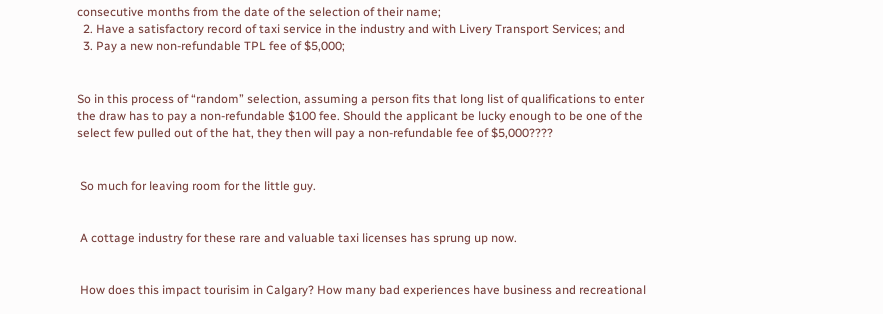consecutive months from the date of the selection of their name;
  2. Have a satisfactory record of taxi service in the industry and with Livery Transport Services; and
  3. Pay a new non-refundable TPL fee of $5,000;


So in this process of “random” selection, assuming a person fits that long list of qualifications to enter the draw has to pay a non-refundable $100 fee. Should the applicant be lucky enough to be one of the select few pulled out of the hat, they then will pay a non-refundable fee of $5,000????


 So much for leaving room for the little guy.


 A cottage industry for these rare and valuable taxi licenses has sprung up now.


 How does this impact tourisim in Calgary? How many bad experiences have business and recreational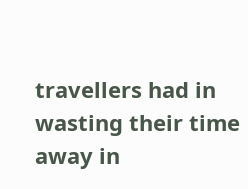travellers had in wasting their time away in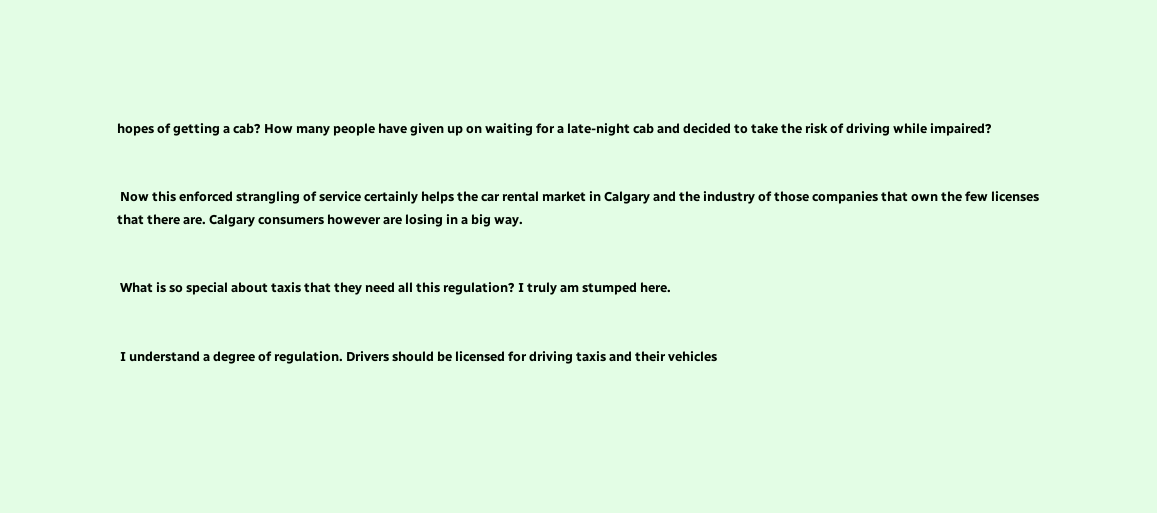hopes of getting a cab? How many people have given up on waiting for a late-night cab and decided to take the risk of driving while impaired?


 Now this enforced strangling of service certainly helps the car rental market in Calgary and the industry of those companies that own the few licenses that there are. Calgary consumers however are losing in a big way.


 What is so special about taxis that they need all this regulation? I truly am stumped here.


 I understand a degree of regulation. Drivers should be licensed for driving taxis and their vehicles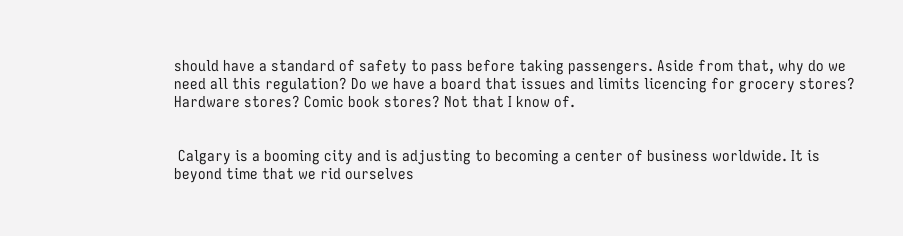should have a standard of safety to pass before taking passengers. Aside from that, why do we need all this regulation? Do we have a board that issues and limits licencing for grocery stores? Hardware stores? Comic book stores? Not that I know of.


 Calgary is a booming city and is adjusting to becoming a center of business worldwide. It is beyond time that we rid ourselves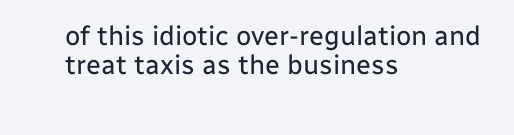of this idiotic over-regulation and treat taxis as the business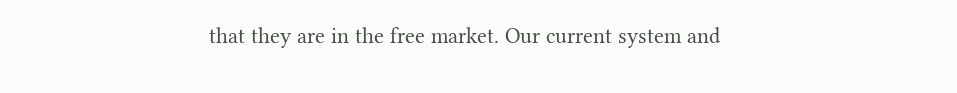that they are in the free market. Our current system and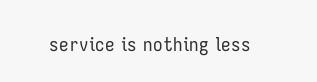service is nothing less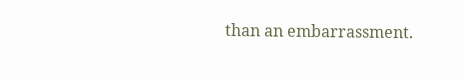than an embarrassment.